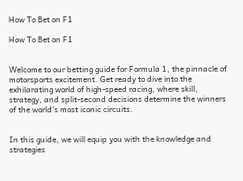How To Bet on F1

How To Bet on F1


Welcome to our betting guide for Formula 1, the pinnacle of motorsports excitement. Get ready to dive into the exhilarating world of high-speed racing, where skill, strategy, and split-second decisions determine the winners of the world’s most iconic circuits.


In this guide, we will equip you with the knowledge and strategies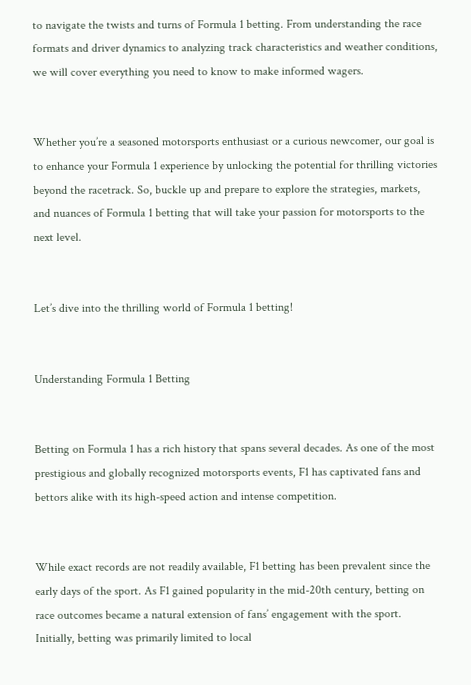to navigate the twists and turns of Formula 1 betting. From understanding the race formats and driver dynamics to analyzing track characteristics and weather conditions, we will cover everything you need to know to make informed wagers.


Whether you’re a seasoned motorsports enthusiast or a curious newcomer, our goal is to enhance your Formula 1 experience by unlocking the potential for thrilling victories beyond the racetrack. So, buckle up and prepare to explore the strategies, markets, and nuances of Formula 1 betting that will take your passion for motorsports to the next level.


Let’s dive into the thrilling world of Formula 1 betting!


Understanding Formula 1 Betting


Betting on Formula 1 has a rich history that spans several decades. As one of the most prestigious and globally recognized motorsports events, F1 has captivated fans and bettors alike with its high-speed action and intense competition.


While exact records are not readily available, F1 betting has been prevalent since the early days of the sport. As F1 gained popularity in the mid-20th century, betting on race outcomes became a natural extension of fans’ engagement with the sport. Initially, betting was primarily limited to local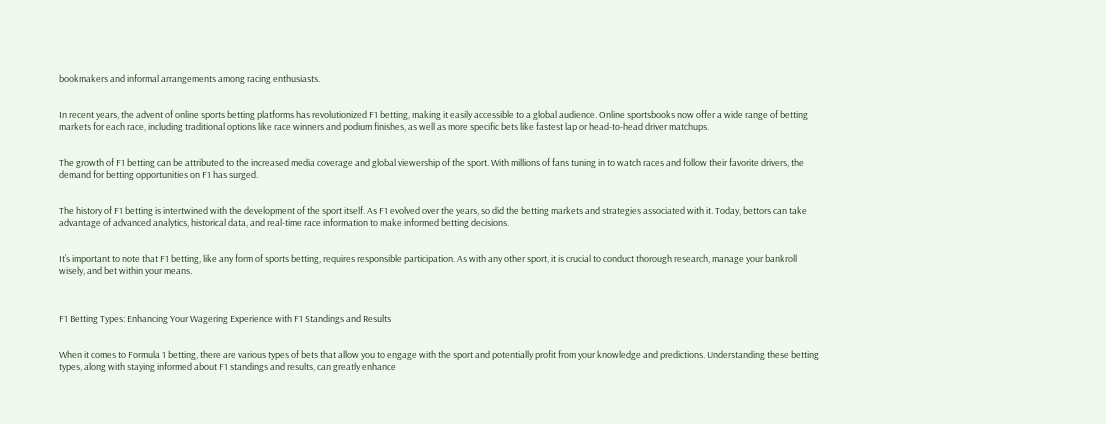bookmakers and informal arrangements among racing enthusiasts.


In recent years, the advent of online sports betting platforms has revolutionized F1 betting, making it easily accessible to a global audience. Online sportsbooks now offer a wide range of betting markets for each race, including traditional options like race winners and podium finishes, as well as more specific bets like fastest lap or head-to-head driver matchups.


The growth of F1 betting can be attributed to the increased media coverage and global viewership of the sport. With millions of fans tuning in to watch races and follow their favorite drivers, the demand for betting opportunities on F1 has surged.


The history of F1 betting is intertwined with the development of the sport itself. As F1 evolved over the years, so did the betting markets and strategies associated with it. Today, bettors can take advantage of advanced analytics, historical data, and real-time race information to make informed betting decisions.


It’s important to note that F1 betting, like any form of sports betting, requires responsible participation. As with any other sport, it is crucial to conduct thorough research, manage your bankroll wisely, and bet within your means.



F1 Betting Types: Enhancing Your Wagering Experience with F1 Standings and Results


When it comes to Formula 1 betting, there are various types of bets that allow you to engage with the sport and potentially profit from your knowledge and predictions. Understanding these betting types, along with staying informed about F1 standings and results, can greatly enhance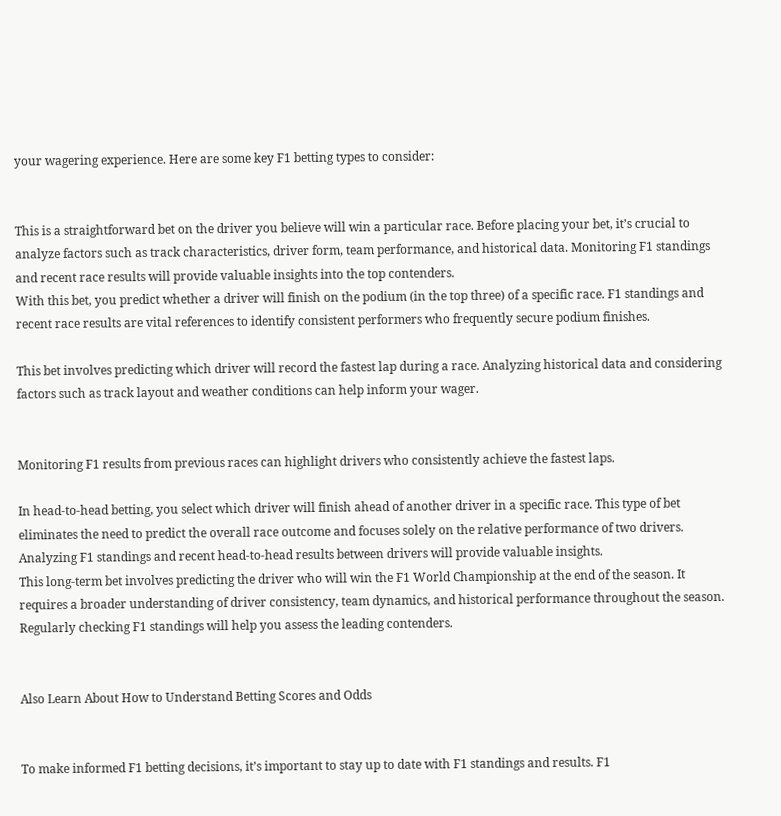your wagering experience. Here are some key F1 betting types to consider:


This is a straightforward bet on the driver you believe will win a particular race. Before placing your bet, it’s crucial to analyze factors such as track characteristics, driver form, team performance, and historical data. Monitoring F1 standings and recent race results will provide valuable insights into the top contenders.
With this bet, you predict whether a driver will finish on the podium (in the top three) of a specific race. F1 standings and recent race results are vital references to identify consistent performers who frequently secure podium finishes.

This bet involves predicting which driver will record the fastest lap during a race. Analyzing historical data and considering factors such as track layout and weather conditions can help inform your wager.


Monitoring F1 results from previous races can highlight drivers who consistently achieve the fastest laps.

In head-to-head betting, you select which driver will finish ahead of another driver in a specific race. This type of bet eliminates the need to predict the overall race outcome and focuses solely on the relative performance of two drivers. Analyzing F1 standings and recent head-to-head results between drivers will provide valuable insights.
This long-term bet involves predicting the driver who will win the F1 World Championship at the end of the season. It requires a broader understanding of driver consistency, team dynamics, and historical performance throughout the season. Regularly checking F1 standings will help you assess the leading contenders.


Also Learn About How to Understand Betting Scores and Odds


To make informed F1 betting decisions, it’s important to stay up to date with F1 standings and results. F1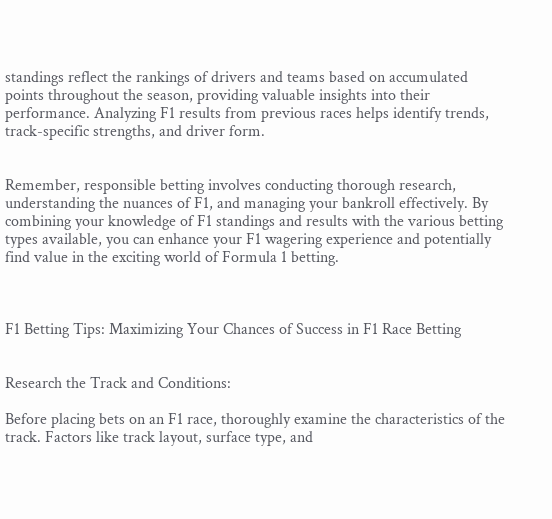standings reflect the rankings of drivers and teams based on accumulated points throughout the season, providing valuable insights into their performance. Analyzing F1 results from previous races helps identify trends, track-specific strengths, and driver form.


Remember, responsible betting involves conducting thorough research, understanding the nuances of F1, and managing your bankroll effectively. By combining your knowledge of F1 standings and results with the various betting types available, you can enhance your F1 wagering experience and potentially find value in the exciting world of Formula 1 betting.



F1 Betting Tips: Maximizing Your Chances of Success in F1 Race Betting


Research the Track and Conditions:

Before placing bets on an F1 race, thoroughly examine the characteristics of the track. Factors like track layout, surface type, and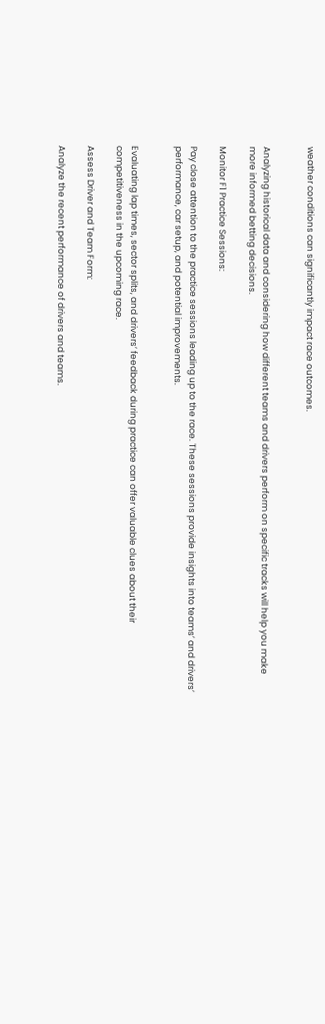weather conditions can significantly impact race outcomes.


Analyzing historical data and considering how different teams and drivers perform on specific tracks will help you make more informed betting decisions.

Monitor F1 Practice Sessions:

Pay close attention to the practice sessions leading up to the race. These sessions provide insights into teams’ and drivers’ performance, car setup, and potential improvements.


Evaluating lap times, sector splits, and drivers’ feedback during practice can offer valuable clues about their competitiveness in the upcoming race.

Assess Driver and Team Form:

Analyze the recent performance of drivers and teams.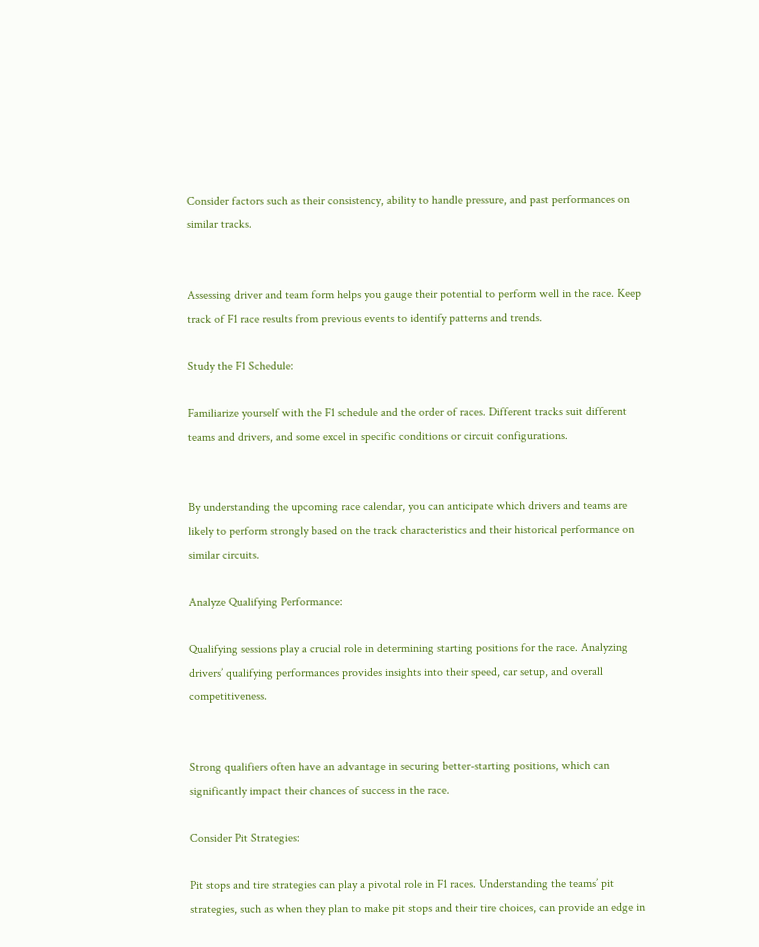Consider factors such as their consistency, ability to handle pressure, and past performances on similar tracks.


Assessing driver and team form helps you gauge their potential to perform well in the race. Keep track of F1 race results from previous events to identify patterns and trends.

Study the F1 Schedule:

Familiarize yourself with the F1 schedule and the order of races. Different tracks suit different teams and drivers, and some excel in specific conditions or circuit configurations.


By understanding the upcoming race calendar, you can anticipate which drivers and teams are likely to perform strongly based on the track characteristics and their historical performance on similar circuits.

Analyze Qualifying Performance:

Qualifying sessions play a crucial role in determining starting positions for the race. Analyzing drivers’ qualifying performances provides insights into their speed, car setup, and overall competitiveness.


Strong qualifiers often have an advantage in securing better-starting positions, which can significantly impact their chances of success in the race.

Consider Pit Strategies:

Pit stops and tire strategies can play a pivotal role in F1 races. Understanding the teams’ pit strategies, such as when they plan to make pit stops and their tire choices, can provide an edge in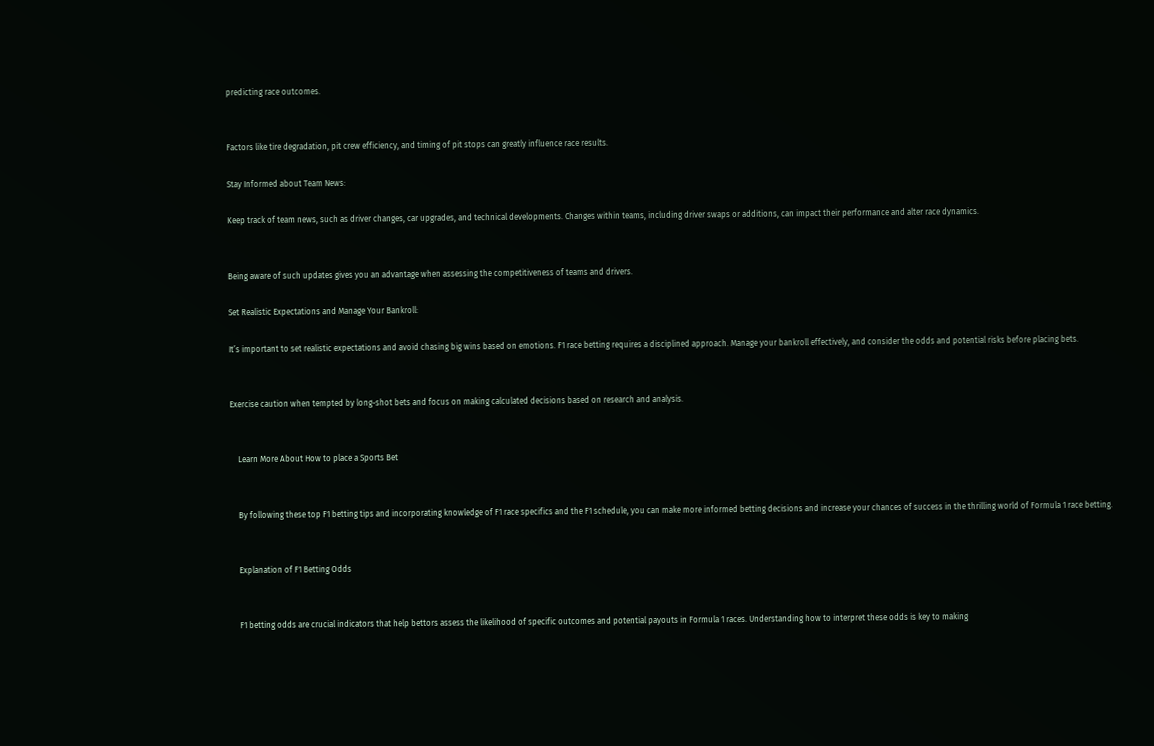predicting race outcomes.


Factors like tire degradation, pit crew efficiency, and timing of pit stops can greatly influence race results.

Stay Informed about Team News:

Keep track of team news, such as driver changes, car upgrades, and technical developments. Changes within teams, including driver swaps or additions, can impact their performance and alter race dynamics.


Being aware of such updates gives you an advantage when assessing the competitiveness of teams and drivers.

Set Realistic Expectations and Manage Your Bankroll:

It’s important to set realistic expectations and avoid chasing big wins based on emotions. F1 race betting requires a disciplined approach. Manage your bankroll effectively, and consider the odds and potential risks before placing bets.


Exercise caution when tempted by long-shot bets and focus on making calculated decisions based on research and analysis.


    Learn More About How to place a Sports Bet


    By following these top F1 betting tips and incorporating knowledge of F1 race specifics and the F1 schedule, you can make more informed betting decisions and increase your chances of success in the thrilling world of Formula 1 race betting.


    Explanation of F1 Betting Odds


    F1 betting odds are crucial indicators that help bettors assess the likelihood of specific outcomes and potential payouts in Formula 1 races. Understanding how to interpret these odds is key to making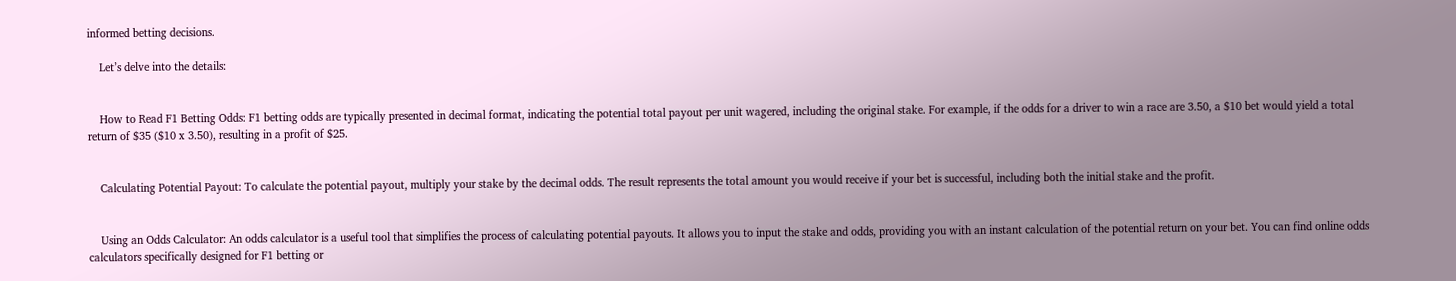informed betting decisions.

    Let’s delve into the details:


    How to Read F1 Betting Odds: F1 betting odds are typically presented in decimal format, indicating the potential total payout per unit wagered, including the original stake. For example, if the odds for a driver to win a race are 3.50, a $10 bet would yield a total return of $35 ($10 x 3.50), resulting in a profit of $25.


    Calculating Potential Payout: To calculate the potential payout, multiply your stake by the decimal odds. The result represents the total amount you would receive if your bet is successful, including both the initial stake and the profit.


    Using an Odds Calculator: An odds calculator is a useful tool that simplifies the process of calculating potential payouts. It allows you to input the stake and odds, providing you with an instant calculation of the potential return on your bet. You can find online odds calculators specifically designed for F1 betting or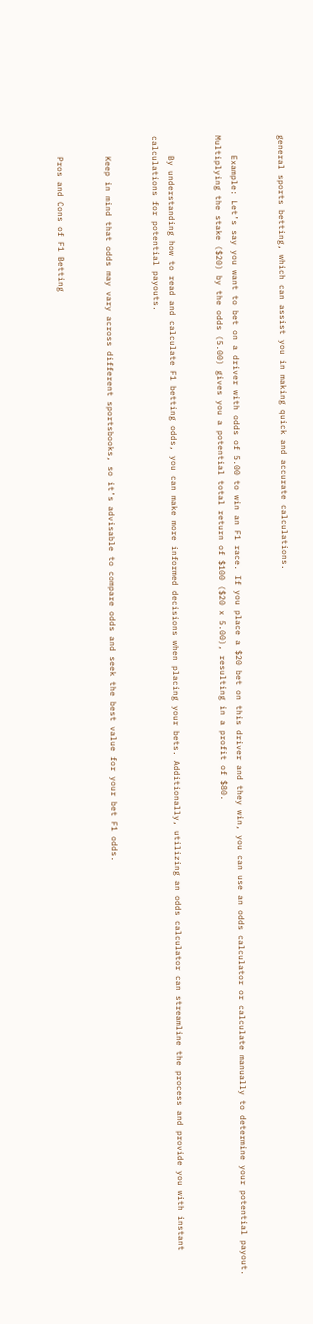general sports betting, which can assist you in making quick and accurate calculations.


    Example: Let’s say you want to bet on a driver with odds of 5.00 to win an F1 race. If you place a $20 bet on this driver and they win, you can use an odds calculator or calculate manually to determine your potential payout. Multiplying the stake ($20) by the odds (5.00) gives you a potential total return of $100 ($20 x 5.00), resulting in a profit of $80.


    By understanding how to read and calculate F1 betting odds, you can make more informed decisions when placing your bets. Additionally, utilizing an odds calculator can streamline the process and provide you with instant calculations for potential payouts.


    Keep in mind that odds may vary across different sportsbooks, so it’s advisable to compare odds and seek the best value for your bet F1 odds.


    Pros and Cons of F1 Betting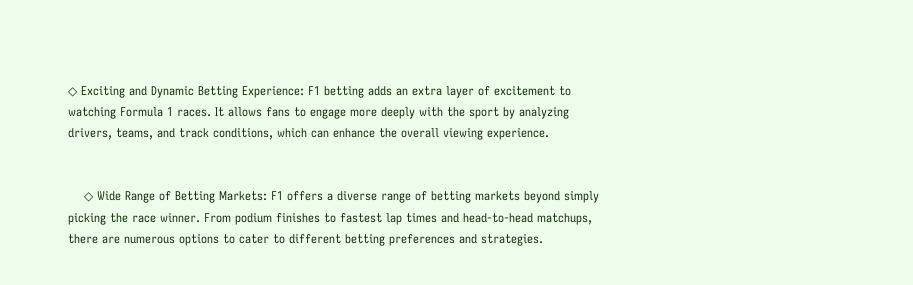◇ Exciting and Dynamic Betting Experience: F1 betting adds an extra layer of excitement to watching Formula 1 races. It allows fans to engage more deeply with the sport by analyzing drivers, teams, and track conditions, which can enhance the overall viewing experience.


    ◇ Wide Range of Betting Markets: F1 offers a diverse range of betting markets beyond simply picking the race winner. From podium finishes to fastest lap times and head-to-head matchups, there are numerous options to cater to different betting preferences and strategies.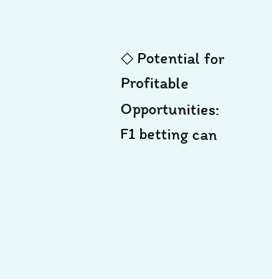◇ Potential for Profitable Opportunities: F1 betting can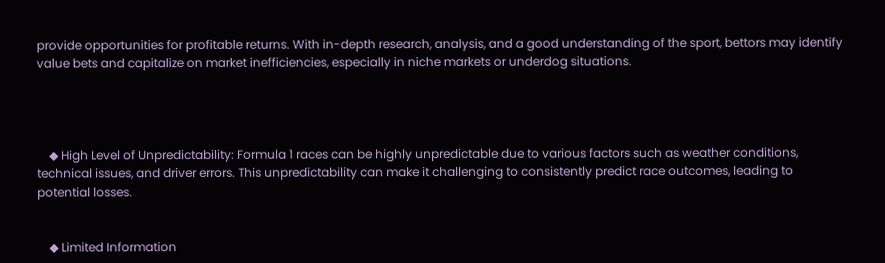provide opportunities for profitable returns. With in-depth research, analysis, and a good understanding of the sport, bettors may identify value bets and capitalize on market inefficiencies, especially in niche markets or underdog situations.




    ◆ High Level of Unpredictability: Formula 1 races can be highly unpredictable due to various factors such as weather conditions, technical issues, and driver errors. This unpredictability can make it challenging to consistently predict race outcomes, leading to potential losses.


    ◆ Limited Information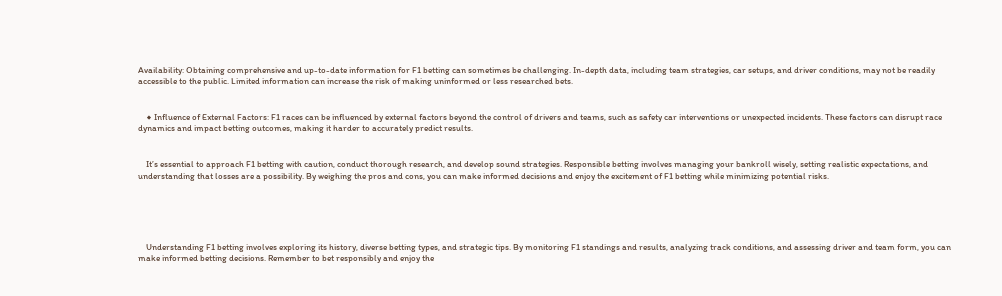Availability: Obtaining comprehensive and up-to-date information for F1 betting can sometimes be challenging. In-depth data, including team strategies, car setups, and driver conditions, may not be readily accessible to the public. Limited information can increase the risk of making uninformed or less researched bets.


    ◆ Influence of External Factors: F1 races can be influenced by external factors beyond the control of drivers and teams, such as safety car interventions or unexpected incidents. These factors can disrupt race dynamics and impact betting outcomes, making it harder to accurately predict results.


    It’s essential to approach F1 betting with caution, conduct thorough research, and develop sound strategies. Responsible betting involves managing your bankroll wisely, setting realistic expectations, and understanding that losses are a possibility. By weighing the pros and cons, you can make informed decisions and enjoy the excitement of F1 betting while minimizing potential risks.





    Understanding F1 betting involves exploring its history, diverse betting types, and strategic tips. By monitoring F1 standings and results, analyzing track conditions, and assessing driver and team form, you can make informed betting decisions. Remember to bet responsibly and enjoy the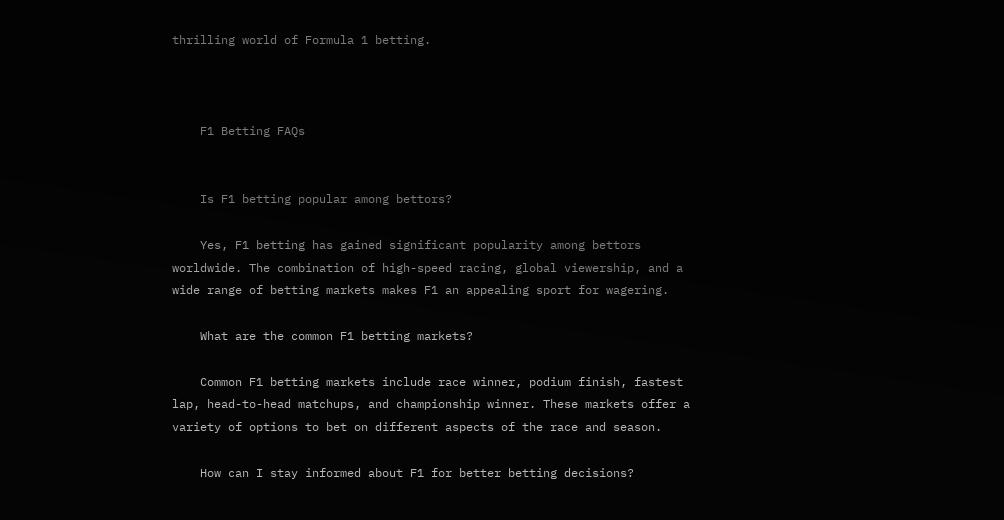thrilling world of Formula 1 betting.



    F1 Betting FAQs


    Is F1 betting popular among bettors?

    Yes, F1 betting has gained significant popularity among bettors worldwide. The combination of high-speed racing, global viewership, and a wide range of betting markets makes F1 an appealing sport for wagering.

    What are the common F1 betting markets?

    Common F1 betting markets include race winner, podium finish, fastest lap, head-to-head matchups, and championship winner. These markets offer a variety of options to bet on different aspects of the race and season.

    How can I stay informed about F1 for better betting decisions?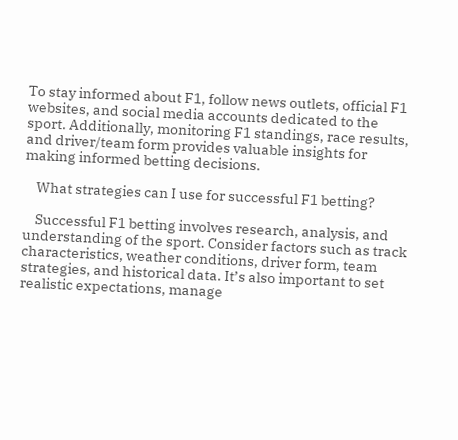To stay informed about F1, follow news outlets, official F1 websites, and social media accounts dedicated to the sport. Additionally, monitoring F1 standings, race results, and driver/team form provides valuable insights for making informed betting decisions.

    What strategies can I use for successful F1 betting?

    Successful F1 betting involves research, analysis, and understanding of the sport. Consider factors such as track characteristics, weather conditions, driver form, team strategies, and historical data. It’s also important to set realistic expectations, manage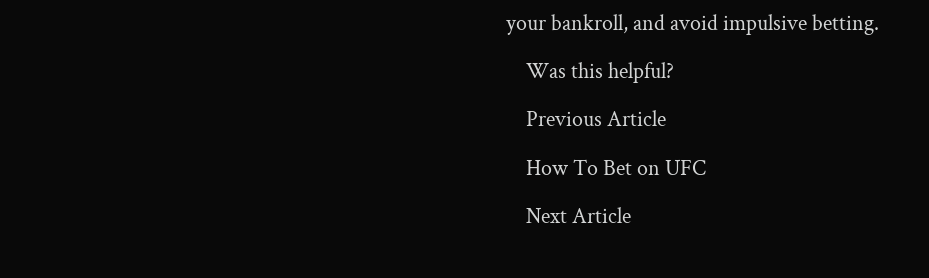your bankroll, and avoid impulsive betting.

    Was this helpful?

    Previous Article

    How To Bet on UFC

    Next Article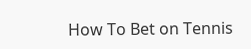How To Bet on Tennis